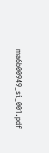ma6b00949_si_001.pdf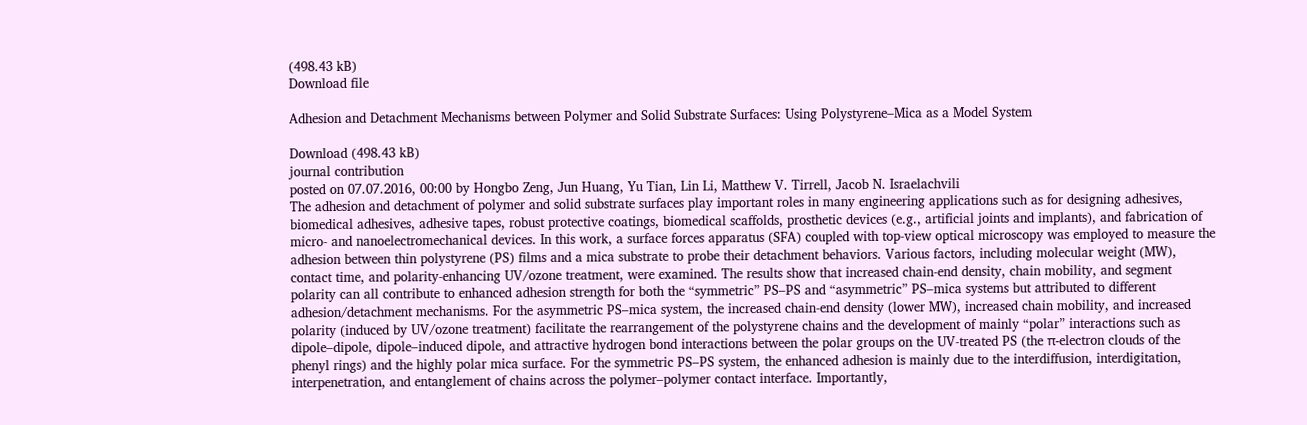(498.43 kB)
Download file

Adhesion and Detachment Mechanisms between Polymer and Solid Substrate Surfaces: Using Polystyrene–Mica as a Model System

Download (498.43 kB)
journal contribution
posted on 07.07.2016, 00:00 by Hongbo Zeng, Jun Huang, Yu Tian, Lin Li, Matthew V. Tirrell, Jacob N. Israelachvili
The adhesion and detachment of polymer and solid substrate surfaces play important roles in many engineering applications such as for designing adhesives, biomedical adhesives, adhesive tapes, robust protective coatings, biomedical scaffolds, prosthetic devices (e.g., artificial joints and implants), and fabrication of micro- and nanoelectromechanical devices. In this work, a surface forces apparatus (SFA) coupled with top-view optical microscopy was employed to measure the adhesion between thin polystyrene (PS) films and a mica substrate to probe their detachment behaviors. Various factors, including molecular weight (MW), contact time, and polarity-enhancing UV/ozone treatment, were examined. The results show that increased chain-end density, chain mobility, and segment polarity can all contribute to enhanced adhesion strength for both the “symmetric” PS–PS and “asymmetric” PS–mica systems but attributed to different adhesion/detachment mechanisms. For the asymmetric PS–mica system, the increased chain-end density (lower MW), increased chain mobility, and increased polarity (induced by UV/ozone treatment) facilitate the rearrangement of the polystyrene chains and the development of mainly “polar” interactions such as dipole–dipole, dipole–induced dipole, and attractive hydrogen bond interactions between the polar groups on the UV-treated PS (the π-electron clouds of the phenyl rings) and the highly polar mica surface. For the symmetric PS–PS system, the enhanced adhesion is mainly due to the interdiffusion, interdigitation, interpenetration, and entanglement of chains across the polymer–polymer contact interface. Importantly,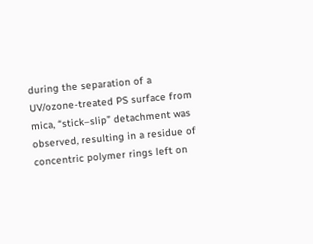during the separation of a UV/ozone-treated PS surface from mica, “stick–slip” detachment was observed, resulting in a residue of concentric polymer rings left on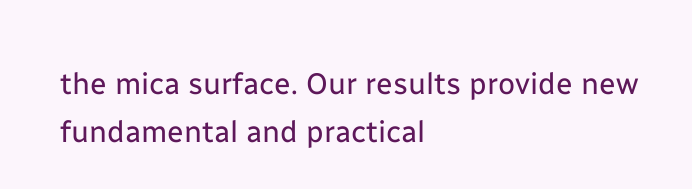the mica surface. Our results provide new fundamental and practical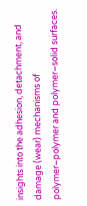insights into the adhesion, detachment, and damage (wear) mechanisms of polymer–polymer and polymer–solid surfaces.